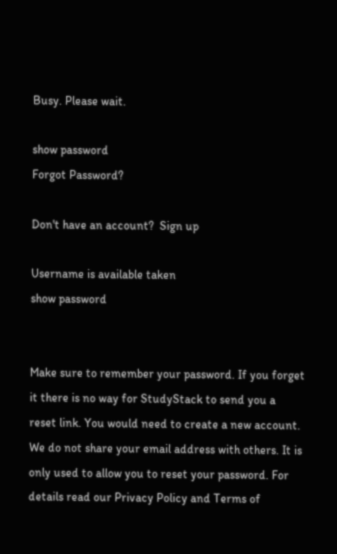Busy. Please wait.

show password
Forgot Password?

Don't have an account?  Sign up

Username is available taken
show password


Make sure to remember your password. If you forget it there is no way for StudyStack to send you a reset link. You would need to create a new account.
We do not share your email address with others. It is only used to allow you to reset your password. For details read our Privacy Policy and Terms of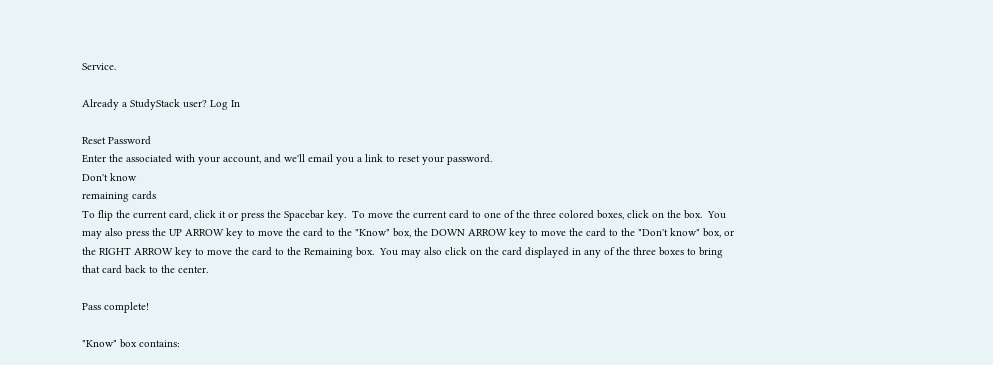Service.

Already a StudyStack user? Log In

Reset Password
Enter the associated with your account, and we'll email you a link to reset your password.
Don't know
remaining cards
To flip the current card, click it or press the Spacebar key.  To move the current card to one of the three colored boxes, click on the box.  You may also press the UP ARROW key to move the card to the "Know" box, the DOWN ARROW key to move the card to the "Don't know" box, or the RIGHT ARROW key to move the card to the Remaining box.  You may also click on the card displayed in any of the three boxes to bring that card back to the center.

Pass complete!

"Know" box contains: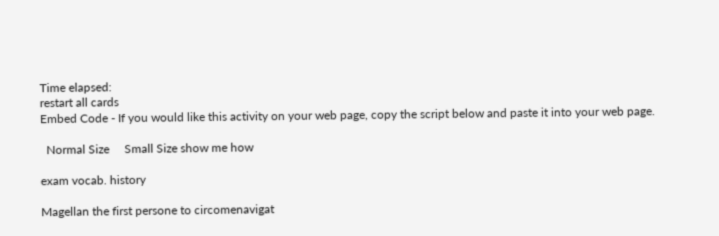Time elapsed:
restart all cards
Embed Code - If you would like this activity on your web page, copy the script below and paste it into your web page.

  Normal Size     Small Size show me how

exam vocab. history

Magellan the first persone to circomenavigat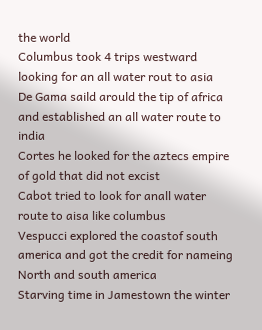the world
Columbus took 4 trips westward looking for an all water rout to asia
De Gama saild arould the tip of africa and established an all water route to india
Cortes he looked for the aztecs empire of gold that did not excist
Cabot tried to look for anall water route to aisa like columbus
Vespucci explored the coastof south america and got the credit for nameing North and south america
Starving time in Jamestown the winter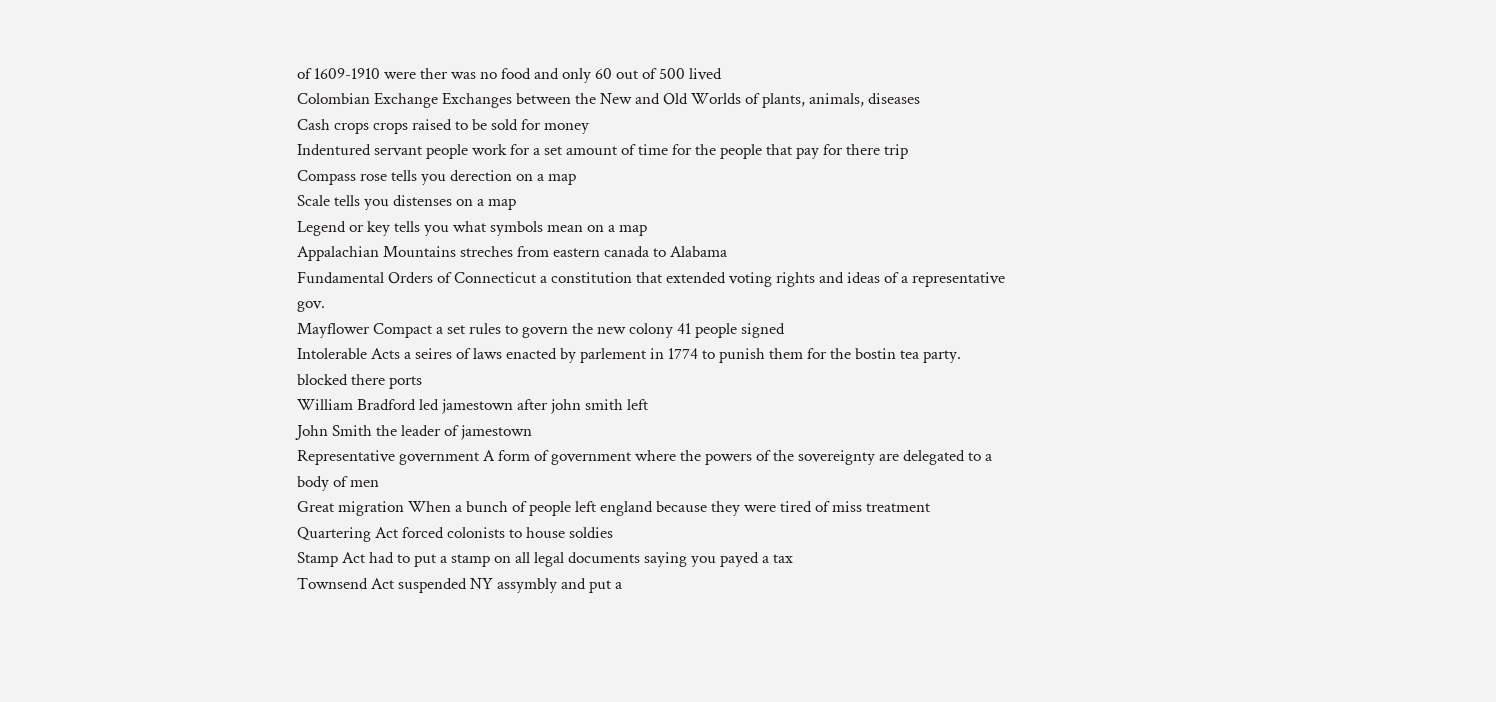of 1609-1910 were ther was no food and only 60 out of 500 lived
Colombian Exchange Exchanges between the New and Old Worlds of plants, animals, diseases
Cash crops crops raised to be sold for money
Indentured servant people work for a set amount of time for the people that pay for there trip
Compass rose tells you derection on a map
Scale tells you distenses on a map
Legend or key tells you what symbols mean on a map
Appalachian Mountains streches from eastern canada to Alabama
Fundamental Orders of Connecticut a constitution that extended voting rights and ideas of a representative gov.
Mayflower Compact a set rules to govern the new colony 41 people signed
Intolerable Acts a seires of laws enacted by parlement in 1774 to punish them for the bostin tea party. blocked there ports
William Bradford led jamestown after john smith left
John Smith the leader of jamestown
Representative government A form of government where the powers of the sovereignty are delegated to a body of men
Great migration When a bunch of people left england because they were tired of miss treatment
Quartering Act forced colonists to house soldies
Stamp Act had to put a stamp on all legal documents saying you payed a tax
Townsend Act suspended NY assymbly and put a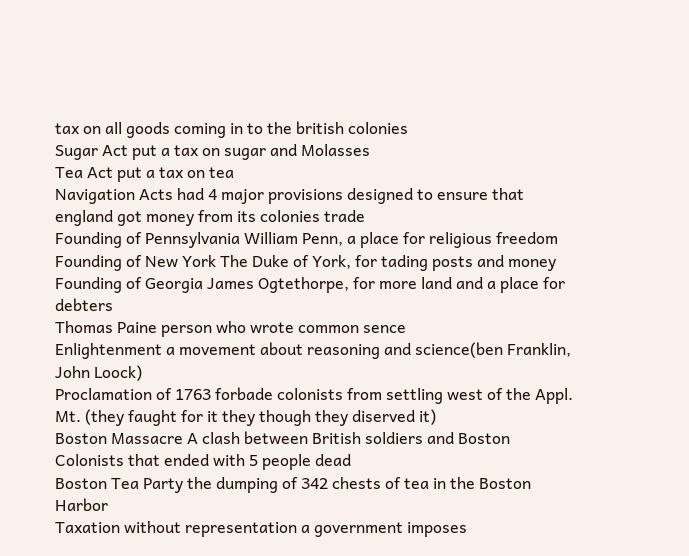tax on all goods coming in to the british colonies
Sugar Act put a tax on sugar and Molasses
Tea Act put a tax on tea
Navigation Acts had 4 major provisions designed to ensure that england got money from its colonies trade
Founding of Pennsylvania William Penn, a place for religious freedom
Founding of New York The Duke of York, for tading posts and money
Founding of Georgia James Ogtethorpe, for more land and a place for debters
Thomas Paine person who wrote common sence
Enlightenment a movement about reasoning and science(ben Franklin, John Loock)
Proclamation of 1763 forbade colonists from settling west of the Appl. Mt. (they faught for it they though they diserved it)
Boston Massacre A clash between British soldiers and Boston Colonists that ended with 5 people dead
Boston Tea Party the dumping of 342 chests of tea in the Boston Harbor
Taxation without representation a government imposes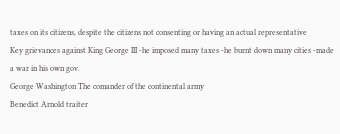taxes on its citizens, despite the citizens not consenting or having an actual representative
Key grievances against King George III -he imposed many taxes -he burnt down many cities -made a war in his own gov.
George Washington The comander of the continental army
Benedict Arnold traiter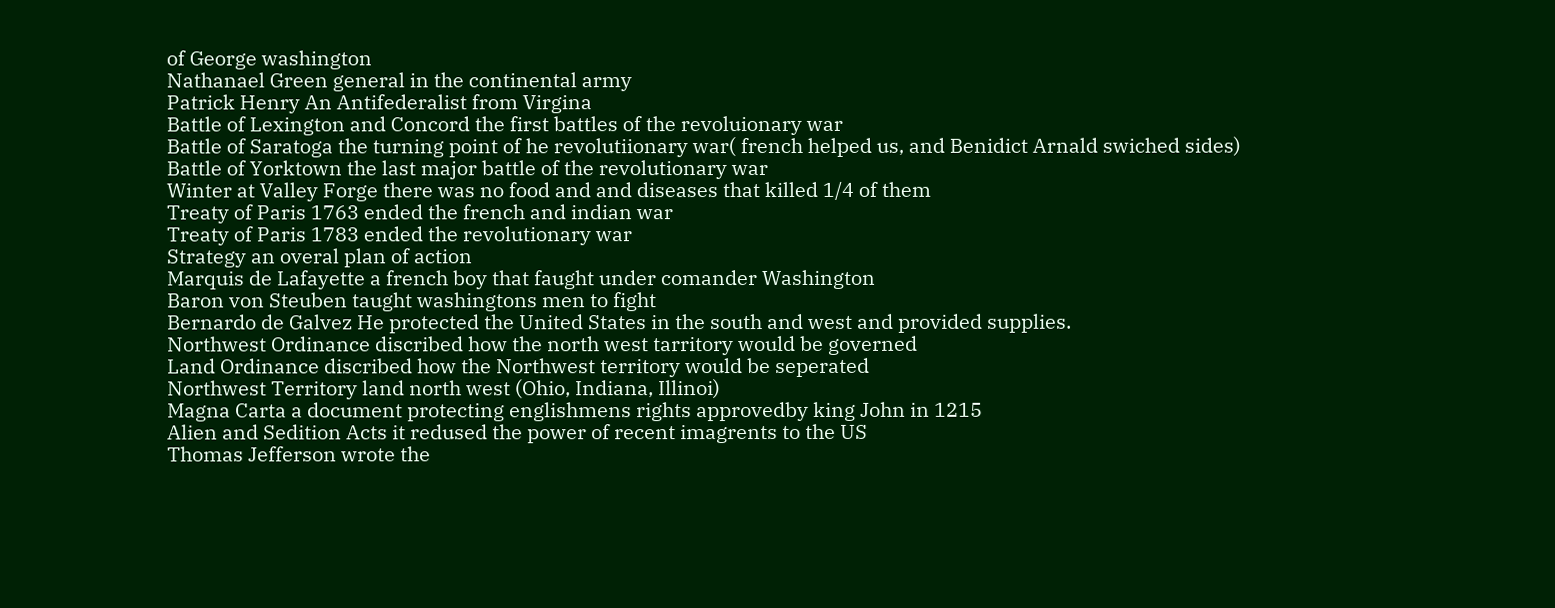of George washington
Nathanael Green general in the continental army
Patrick Henry An Antifederalist from Virgina
Battle of Lexington and Concord the first battles of the revoluionary war
Battle of Saratoga the turning point of he revolutiionary war( french helped us, and Benidict Arnald swiched sides)
Battle of Yorktown the last major battle of the revolutionary war
Winter at Valley Forge there was no food and and diseases that killed 1/4 of them
Treaty of Paris 1763 ended the french and indian war
Treaty of Paris 1783 ended the revolutionary war
Strategy an overal plan of action
Marquis de Lafayette a french boy that faught under comander Washington
Baron von Steuben taught washingtons men to fight
Bernardo de Galvez He protected the United States in the south and west and provided supplies.
Northwest Ordinance discribed how the north west tarritory would be governed
Land Ordinance discribed how the Northwest territory would be seperated
Northwest Territory land north west (Ohio, Indiana, Illinoi)
Magna Carta a document protecting englishmens rights approvedby king John in 1215
Alien and Sedition Acts it redused the power of recent imagrents to the US
Thomas Jefferson wrote the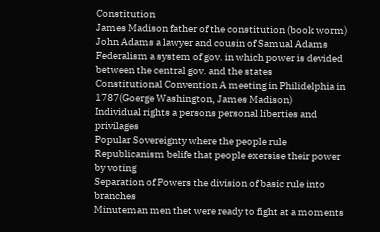Constitution
James Madison father of the constitution (book worm)
John Adams a lawyer and cousin of Samual Adams
Federalism a system of gov. in which power is devided between the central gov. and the states
Constitutional Convention A meeting in Philidelphia in 1787(Goerge Washington, James Madison)
Individual rights a persons personal liberties and privilages
Popular Sovereignty where the people rule
Republicanism belife that people exersise their power by voting
Separation of Powers the division of basic rule into branches
Minuteman men thet were ready to fight at a moments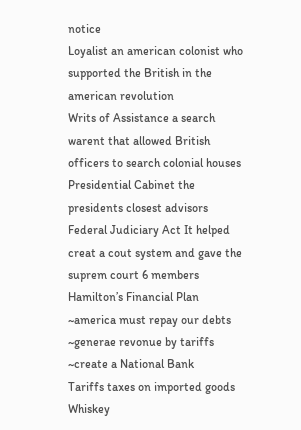notice
Loyalist an american colonist who supported the British in the american revolution
Writs of Assistance a search warent that allowed British officers to search colonial houses
Presidential Cabinet the presidents closest advisors
Federal Judiciary Act It helped creat a cout system and gave the suprem court 6 members
Hamilton’s Financial Plan ~america must repay our debts ~generae revonue by tariffs ~create a National Bank
Tariffs taxes on imported goods
Whiskey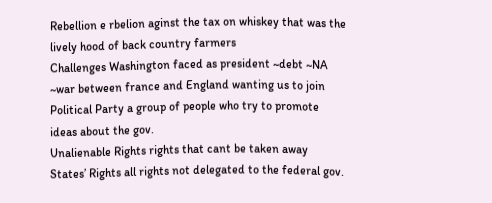Rebellion e rbelion aginst the tax on whiskey that was the lively hood of back country farmers
Challenges Washington faced as president ~debt ~NA ~war between france and England wanting us to join
Political Party a group of people who try to promote ideas about the gov.
Unalienable Rights rights that cant be taken away
States’ Rights all rights not delegated to the federal gov.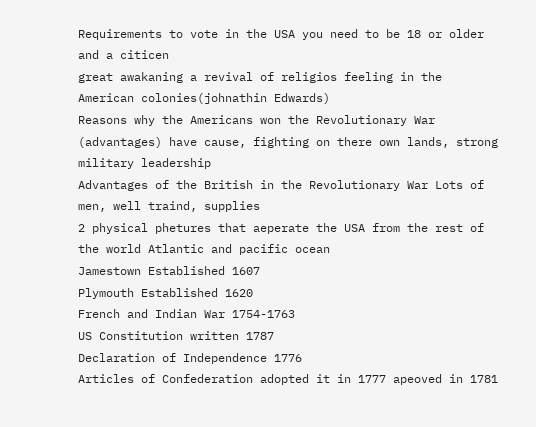Requirements to vote in the USA you need to be 18 or older and a citicen
great awakaning a revival of religios feeling in the American colonies(johnathin Edwards)
Reasons why the Americans won the Revolutionary War (advantages) have cause, fighting on there own lands, strong military leadership
Advantages of the British in the Revolutionary War Lots of men, well traind, supplies
2 physical phetures that aeperate the USA from the rest of the world Atlantic and pacific ocean
Jamestown Established 1607
Plymouth Established 1620
French and Indian War 1754-1763
US Constitution written 1787
Declaration of Independence 1776
Articles of Confederation adopted it in 1777 apeoved in 1781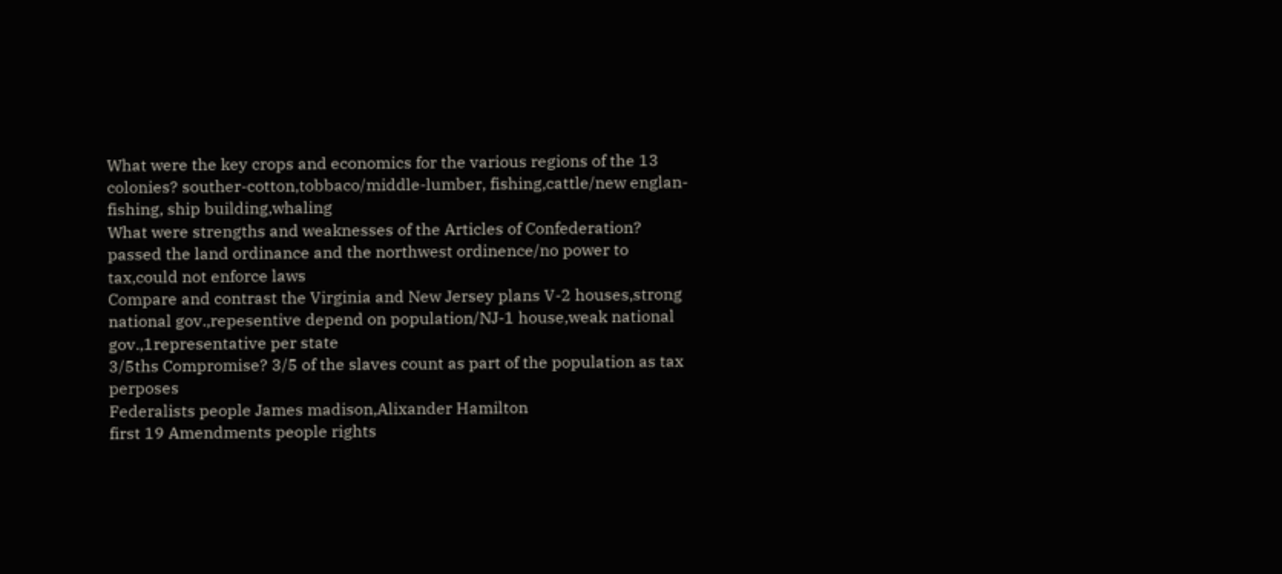What were the key crops and economics for the various regions of the 13 colonies? souther-cotton,tobbaco/middle-lumber, fishing,cattle/new englan-fishing, ship building,whaling
What were strengths and weaknesses of the Articles of Confederation? passed the land ordinance and the northwest ordinence/no power to tax,could not enforce laws
Compare and contrast the Virginia and New Jersey plans V-2 houses,strong national gov.,repesentive depend on population/NJ-1 house,weak national gov.,1representative per state
3/5ths Compromise? 3/5 of the slaves count as part of the population as tax perposes
Federalists people James madison,Alixander Hamilton
first 19 Amendments people rights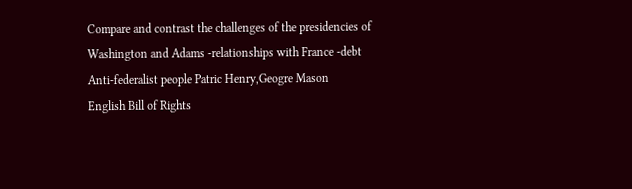Compare and contrast the challenges of the presidencies of Washington and Adams -relationships with France -debt
Anti-federalist people Patric Henry,Geogre Mason
English Bill of Rights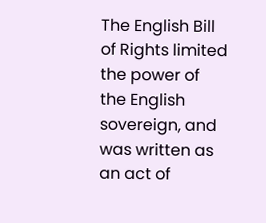The English Bill of Rights limited the power of the English sovereign, and was written as an act of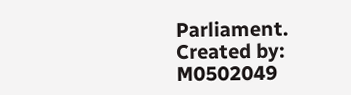Parliament.
Created by: M0502049